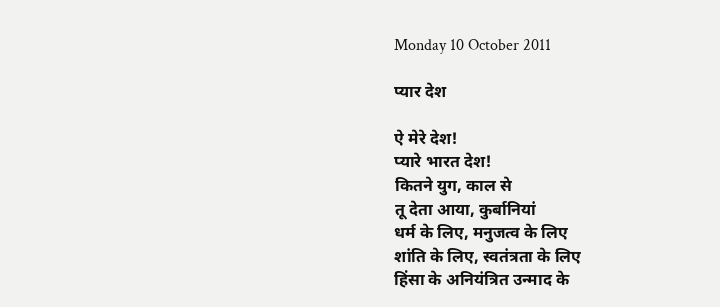Monday 10 October 2011

प्यार देश

ऐ मेरे देश!
प्यारे भारत देश!
कितने युग, काल से
तू देता आया, कुर्बानियां
धर्म के लिए, मनुजत्व के लिए
शांति के लिए, स्वतंत्रता के लिए
हिंसा के अनियंत्रित उन्माद के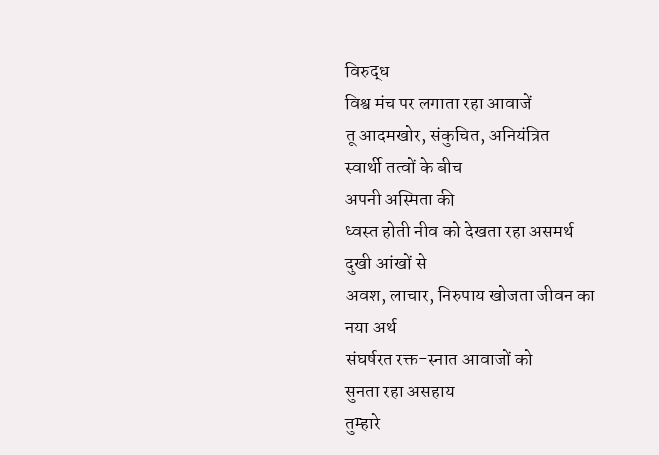विरुद्ध
विश्व मंच पर लगाता रहा आवाजें
तू आदमखोर, संकुचित, अनियंत्रित
स्वार्थी तत्वों के बीच
अपनी अस्मिता की
ध्वस्त होती नीव को देखता रहा असमर्थ
दुखी आंखों से
अवश, लाचार, निरुपाय खोजता जीवन का नया अर्थ
संघर्षरत रक्त-स्नात आवाजों को
सुनता रहा असहाय
तुम्हारे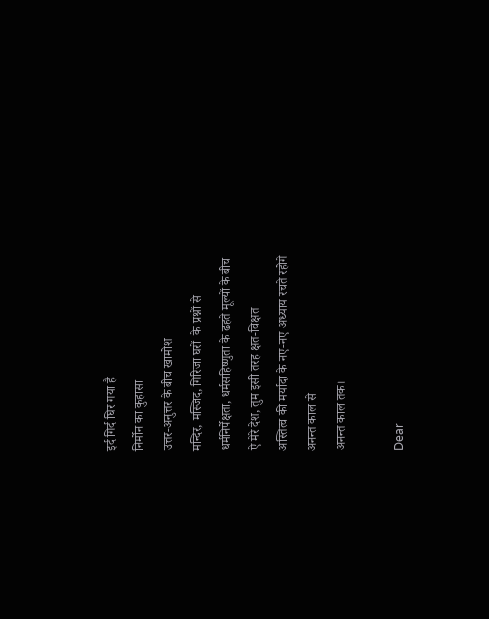इर्द गिर्द घिर गया है
निर्मोन का कुहासा
उत्तर-अनुत्तर के बीच खामोश
मन्दिर, मस्जिद, गिरिजा घरों  के प्रश्नों से
धर्मनिर्पेक्षता, धर्मसहिष्णुता के ढहते मूल्यों के बीच
ऐ मेरे देश, तुम इसी तरह क्षत-विक्षत
अस्तित्व की मर्यादा के नए-नए अध्याय रचते रहोगे
अनन्त काल से
अनन्त काल तक।

Dear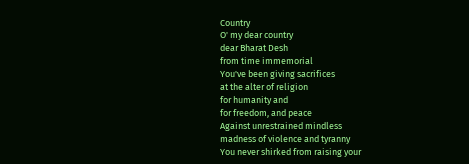Country
O' my dear country
dear Bharat Desh
from time immemorial
You've been giving sacrifices
at the alter of religion
for humanity and
for freedom, and peace
Against unrestrained mindless
madness of violence and tyranny
You never shirked from raising your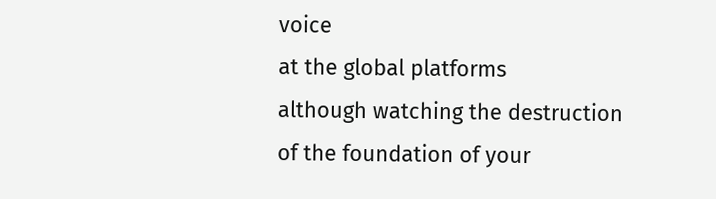voice
at the global platforms
although watching the destruction
of the foundation of your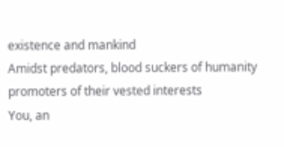existence and mankind
Amidst predators, blood suckers of humanity
promoters of their vested interests
You, an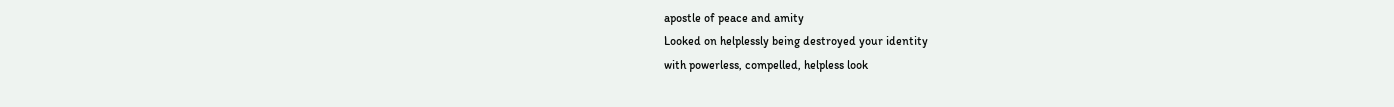apostle of peace and amity
Looked on helplessly being destroyed your identity
with powerless, compelled, helpless look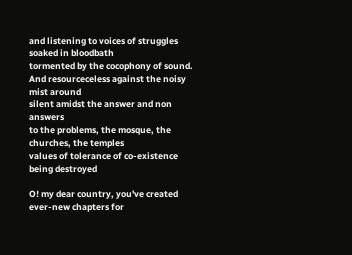and listening to voices of struggles soaked in bloodbath
tormented by the cocophony of sound.
And resourceceless against the noisy mist around
silent amidst the answer and non answers
to the problems, the mosque, the churches, the temples
values of tolerance of co-existence
being destroyed

O! my dear country, you've created
ever-new chapters for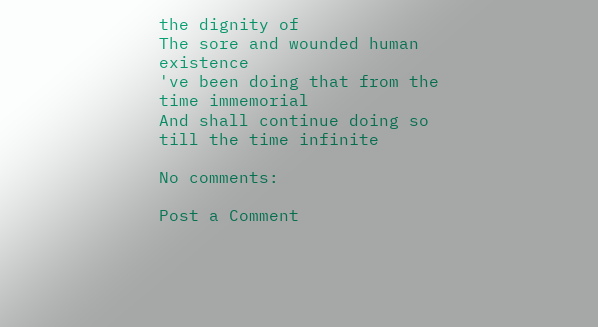the dignity of
The sore and wounded human existence
've been doing that from the time immemorial
And shall continue doing so till the time infinite

No comments:

Post a Comment